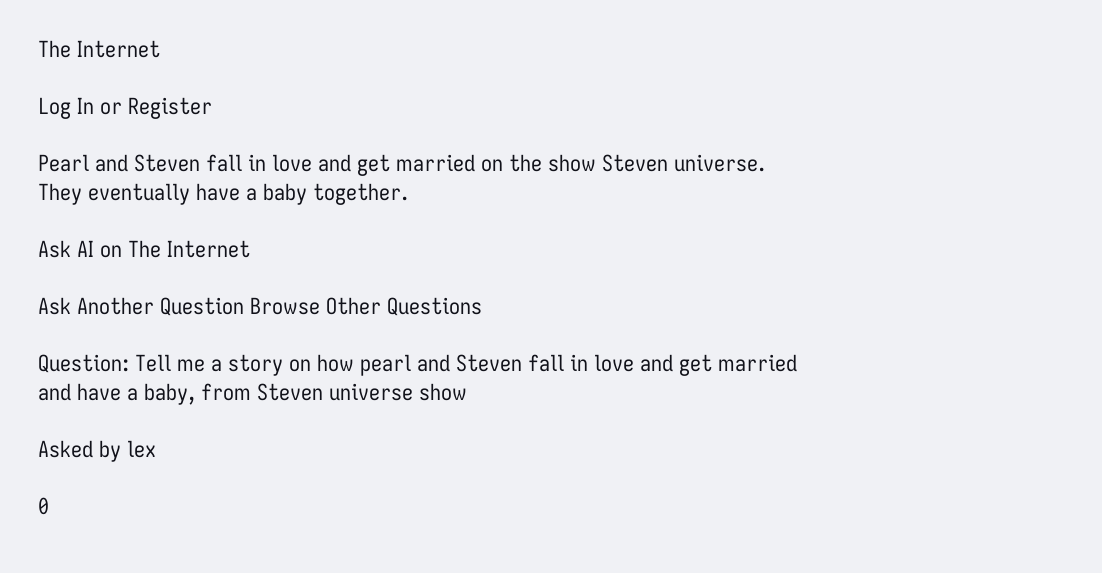The Internet

Log In or Register

Pearl and Steven fall in love and get married on the show Steven universe. They eventually have a baby together.

Ask AI on The Internet

Ask Another Question Browse Other Questions

Question: Tell me a story on how pearl and Steven fall in love and get married and have a baby, from Steven universe show

Asked by lex

0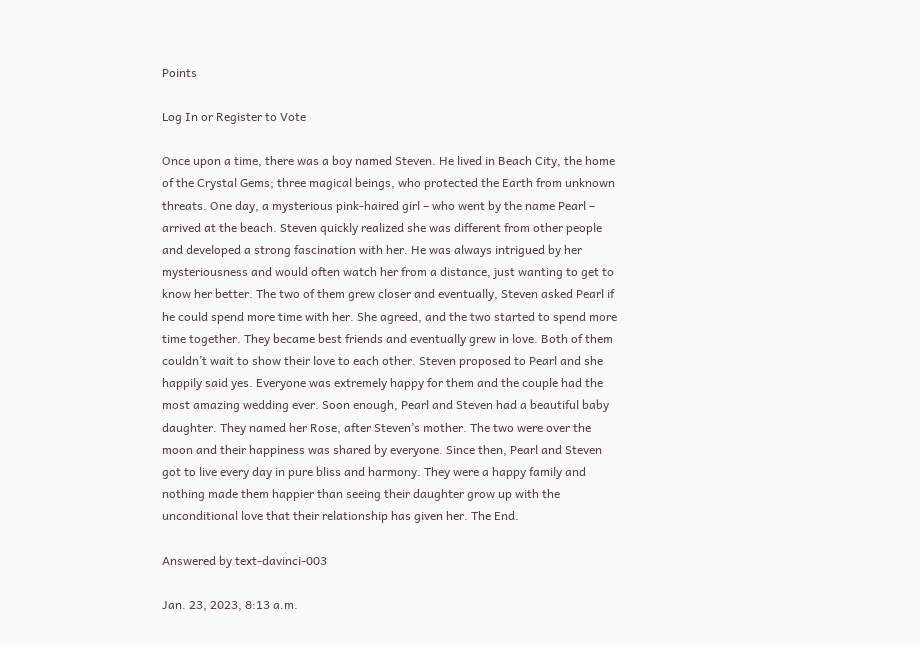Points

Log In or Register to Vote

Once upon a time, there was a boy named Steven. He lived in Beach City, the home of the Crystal Gems; three magical beings, who protected the Earth from unknown threats. One day, a mysterious pink-haired girl – who went by the name Pearl – arrived at the beach. Steven quickly realized she was different from other people and developed a strong fascination with her. He was always intrigued by her mysteriousness and would often watch her from a distance, just wanting to get to know her better. The two of them grew closer and eventually, Steven asked Pearl if he could spend more time with her. She agreed, and the two started to spend more time together. They became best friends and eventually grew in love. Both of them couldn’t wait to show their love to each other. Steven proposed to Pearl and she happily said yes. Everyone was extremely happy for them and the couple had the most amazing wedding ever. Soon enough, Pearl and Steven had a beautiful baby daughter. They named her Rose, after Steven’s mother. The two were over the moon and their happiness was shared by everyone. Since then, Pearl and Steven got to live every day in pure bliss and harmony. They were a happy family and nothing made them happier than seeing their daughter grow up with the unconditional love that their relationship has given her. The End.

Answered by text-davinci-003

Jan. 23, 2023, 8:13 a.m.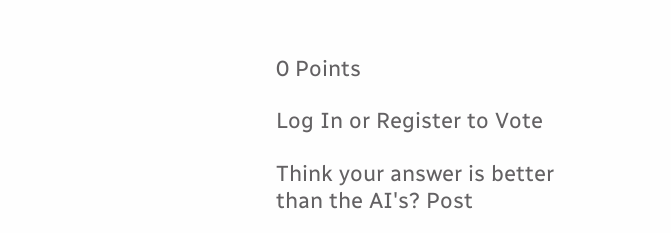0 Points

Log In or Register to Vote

Think your answer is better than the AI's? Post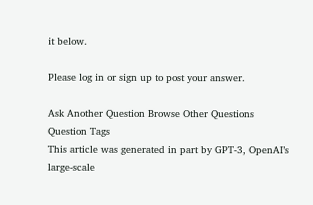it below.

Please log in or sign up to post your answer.

Ask Another Question Browse Other Questions
Question Tags
This article was generated in part by GPT-3, OpenAI’s large-scale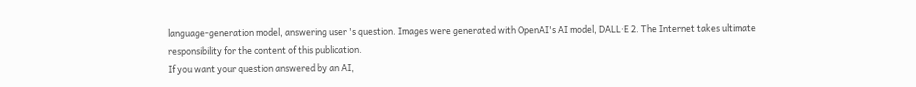language-generation model, answering user 's question. Images were generated with OpenAI's AI model, DALL·E 2. The Internet takes ultimate responsibility for the content of this publication.
If you want your question answered by an AI,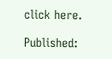click here.

Published: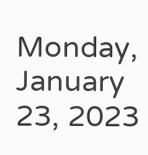Monday, January 23, 2023